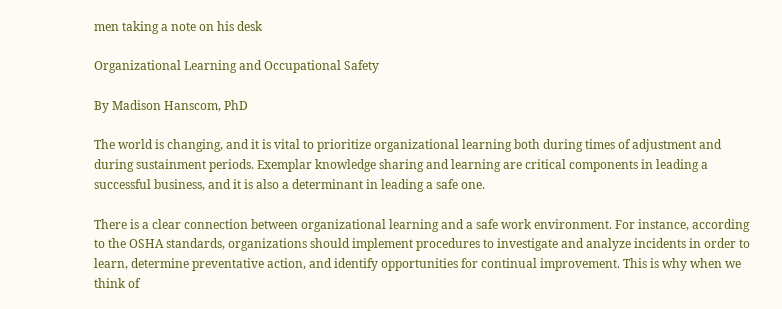men taking a note on his desk

Organizational Learning and Occupational Safety

By Madison Hanscom, PhD

The world is changing, and it is vital to prioritize organizational learning both during times of adjustment and during sustainment periods. Exemplar knowledge sharing and learning are critical components in leading a successful business, and it is also a determinant in leading a safe one.

There is a clear connection between organizational learning and a safe work environment. For instance, according to the OSHA standards, organizations should implement procedures to investigate and analyze incidents in order to learn, determine preventative action, and identify opportunities for continual improvement. This is why when we think of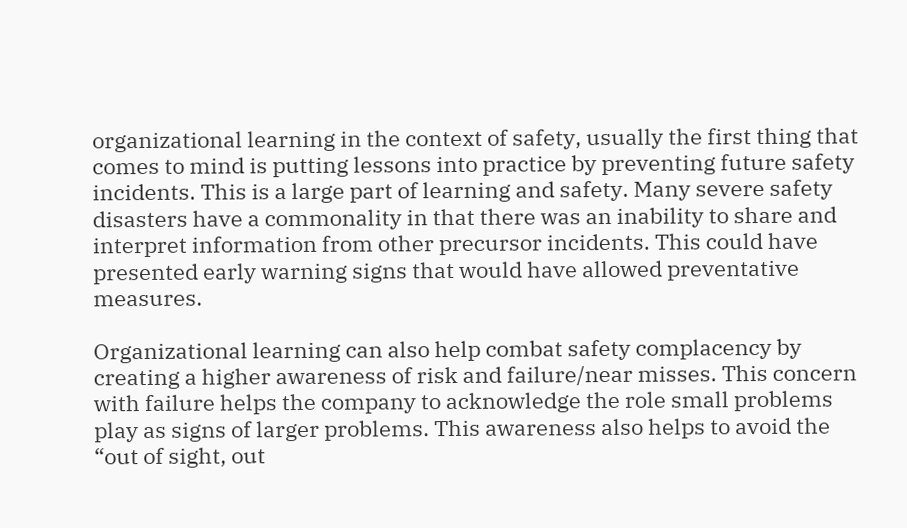organizational learning in the context of safety, usually the first thing that comes to mind is putting lessons into practice by preventing future safety incidents. This is a large part of learning and safety. Many severe safety disasters have a commonality in that there was an inability to share and interpret information from other precursor incidents. This could have presented early warning signs that would have allowed preventative measures.

Organizational learning can also help combat safety complacency by creating a higher awareness of risk and failure/near misses. This concern with failure helps the company to acknowledge the role small problems play as signs of larger problems. This awareness also helps to avoid the “out of sight, out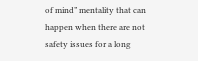of mind” mentality that can happen when there are not safety issues for a long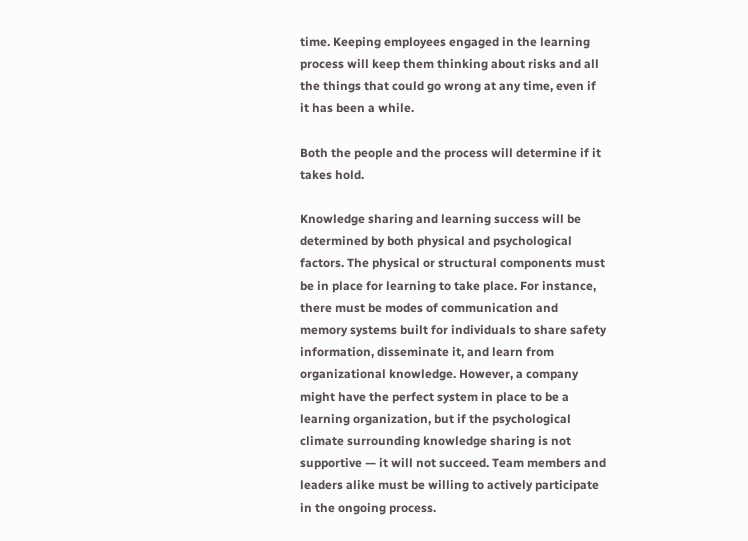time. Keeping employees engaged in the learning process will keep them thinking about risks and all the things that could go wrong at any time, even if it has been a while.

Both the people and the process will determine if it takes hold.

Knowledge sharing and learning success will be determined by both physical and psychological factors. The physical or structural components must be in place for learning to take place. For instance, there must be modes of communication and memory systems built for individuals to share safety information, disseminate it, and learn from organizational knowledge. However, a company might have the perfect system in place to be a learning organization, but if the psychological climate surrounding knowledge sharing is not supportive — it will not succeed. Team members and leaders alike must be willing to actively participate in the ongoing process.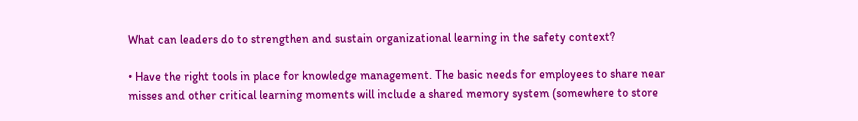What can leaders do to strengthen and sustain organizational learning in the safety context?

• Have the right tools in place for knowledge management. The basic needs for employees to share near misses and other critical learning moments will include a shared memory system (somewhere to store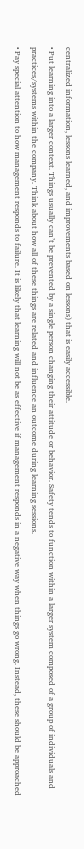centralized information, lessons learned, and improvements based on lessons) that is easily accessible.
• Put learning into a larger context. Things usually can’t be prevented by a single person changing their attitude or behavior. Safety tends to function within a larger system composed of a group of individuals and practices/systems within the company. Think about how all of these things are related and influence an outcome during learning sessions.
• Pay special attention to how management responds to failure. It is likely that learning will not be as effective if management responds in a negative way when things go wrong. Instead, these should be approached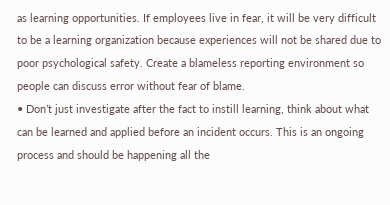as learning opportunities. If employees live in fear, it will be very difficult to be a learning organization because experiences will not be shared due to poor psychological safety. Create a blameless reporting environment so people can discuss error without fear of blame.
• Don’t just investigate after the fact to instill learning, think about what can be learned and applied before an incident occurs. This is an ongoing process and should be happening all the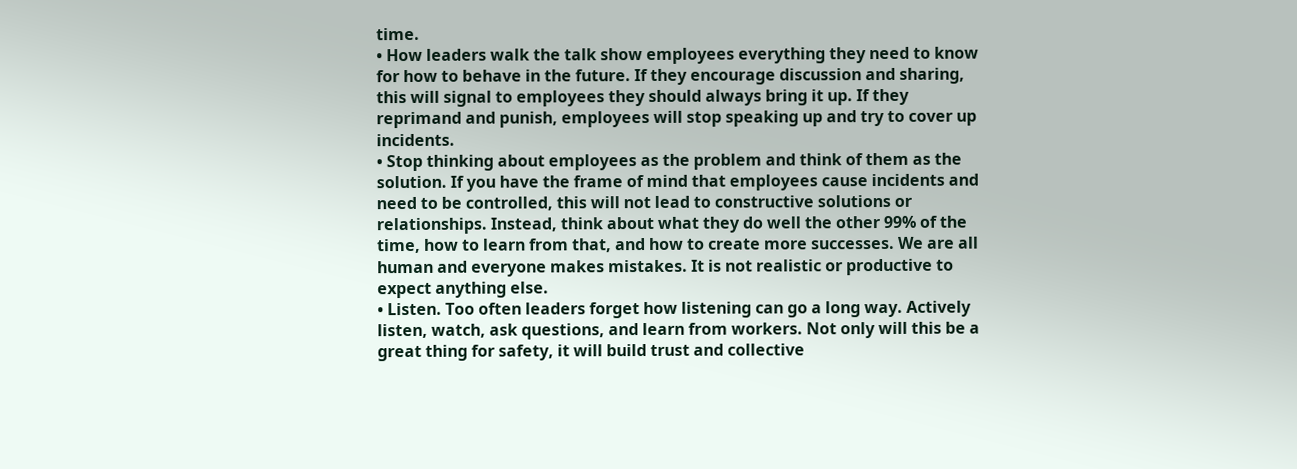time.
• How leaders walk the talk show employees everything they need to know for how to behave in the future. If they encourage discussion and sharing, this will signal to employees they should always bring it up. If they reprimand and punish, employees will stop speaking up and try to cover up incidents.
• Stop thinking about employees as the problem and think of them as the solution. If you have the frame of mind that employees cause incidents and need to be controlled, this will not lead to constructive solutions or relationships. Instead, think about what they do well the other 99% of the time, how to learn from that, and how to create more successes. We are all human and everyone makes mistakes. It is not realistic or productive to expect anything else.
• Listen. Too often leaders forget how listening can go a long way. Actively listen, watch, ask questions, and learn from workers. Not only will this be a great thing for safety, it will build trust and collective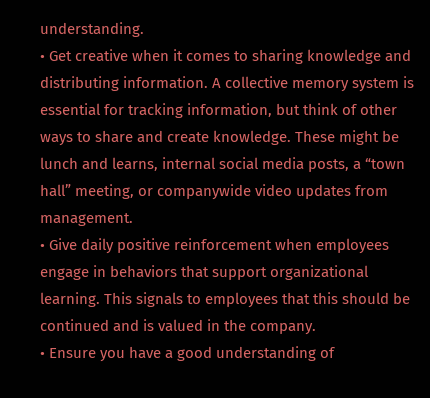understanding.
• Get creative when it comes to sharing knowledge and distributing information. A collective memory system is essential for tracking information, but think of other ways to share and create knowledge. These might be lunch and learns, internal social media posts, a “town hall” meeting, or companywide video updates from management.
• Give daily positive reinforcement when employees engage in behaviors that support organizational learning. This signals to employees that this should be continued and is valued in the company.
• Ensure you have a good understanding of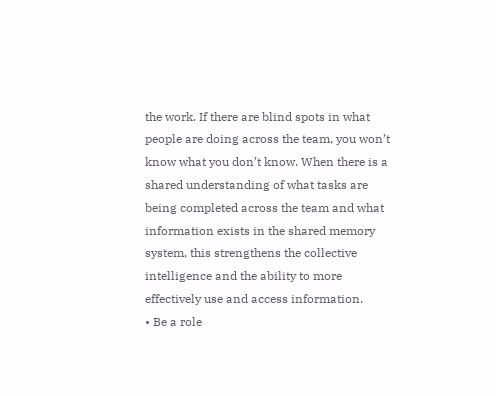the work. If there are blind spots in what people are doing across the team, you won’t know what you don’t know. When there is a shared understanding of what tasks are being completed across the team and what information exists in the shared memory system, this strengthens the collective intelligence and the ability to more effectively use and access information.
• Be a role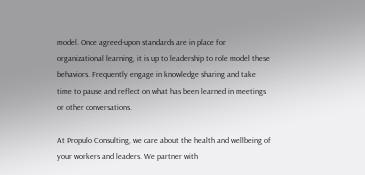model. Once agreed-upon standards are in place for organizational learning, it is up to leadership to role model these behaviors. Frequently engage in knowledge sharing and take time to pause and reflect on what has been learned in meetings or other conversations.

At Propulo Consulting, we care about the health and wellbeing of your workers and leaders. We partner with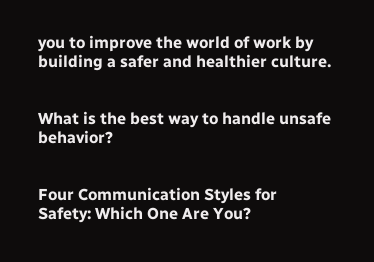you to improve the world of work by building a safer and healthier culture.


What is the best way to handle unsafe behavior?


Four Communication Styles for Safety: Which One Are You?